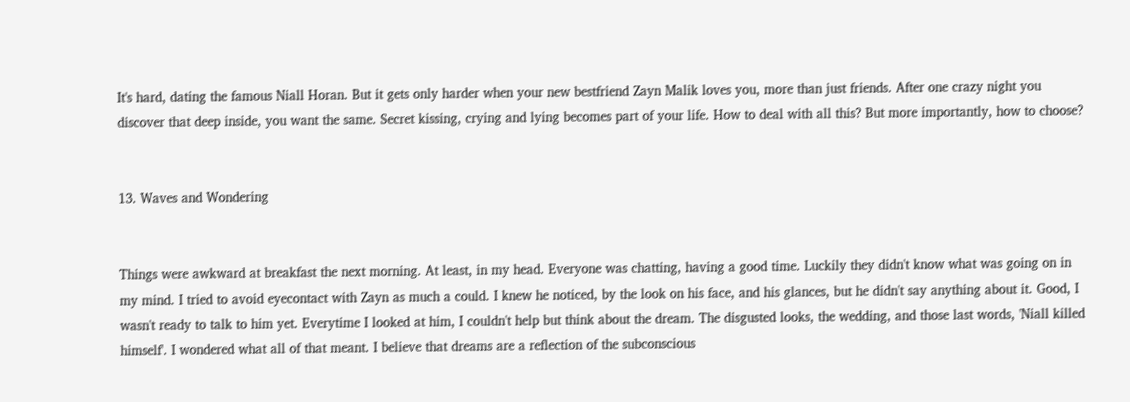It's hard, dating the famous Niall Horan. But it gets only harder when your new bestfriend Zayn Malik loves you, more than just friends. After one crazy night you discover that deep inside, you want the same. Secret kissing, crying and lying becomes part of your life. How to deal with all this? But more importantly, how to choose?


13. Waves and Wondering


Things were awkward at breakfast the next morning. At least, in my head. Everyone was chatting, having a good time. Luckily they didn't know what was going on in my mind. I tried to avoid eyecontact with Zayn as much a could. I knew he noticed, by the look on his face, and his glances, but he didn't say anything about it. Good, I wasn't ready to talk to him yet. Everytime I looked at him, I couldn't help but think about the dream. The disgusted looks, the wedding, and those last words, 'Niall killed himself'. I wondered what all of that meant. I believe that dreams are a reflection of the subconscious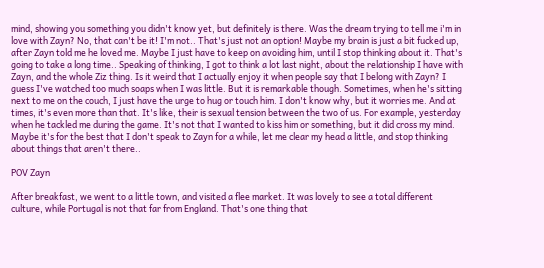mind, showing you something you didn't know yet, but definitely is there. Was the dream trying to tell me i'm in love with Zayn? No, that can't be it! I'm not.. That's just not an option! Maybe my brain is just a bit fucked up, after Zayn told me he loved me. Maybe I just have to keep on avoiding him, until I stop thinking about it. That's going to take a long time.. Speaking of thinking, I got to think a lot last night, about the relationship I have with Zayn, and the whole Ziz thing. Is it weird that I actually enjoy it when people say that I belong with Zayn? I guess I've watched too much soaps when I was little. But it is remarkable though. Sometimes, when he's sitting next to me on the couch, I just have the urge to hug or touch him. I don't know why, but it worries me. And at times, it's even more than that. It's like, their is sexual tension between the two of us. For example, yesterday when he tackled me during the game. It's not that I wanted to kiss him or something, but it did cross my mind. Maybe it's for the best that I don't speak to Zayn for a while, let me clear my head a little, and stop thinking about things that aren't there..

POV Zayn

After breakfast, we went to a little town, and visited a flee market. It was lovely to see a total different culture, while Portugal is not that far from England. That's one thing that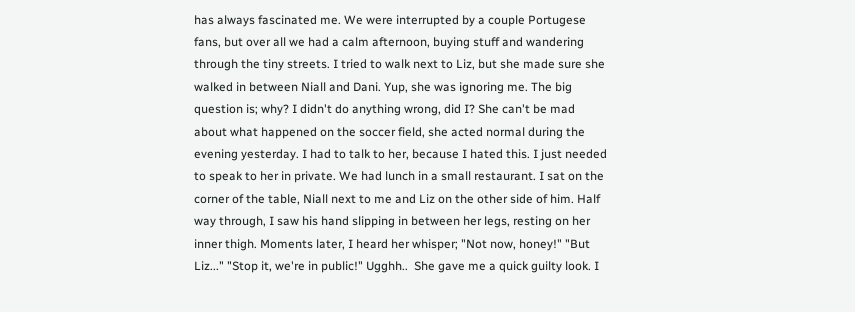has always fascinated me. We were interrupted by a couple Portugese fans, but over all we had a calm afternoon, buying stuff and wandering through the tiny streets. I tried to walk next to Liz, but she made sure she walked in between Niall and Dani. Yup, she was ignoring me. The big question is; why? I didn't do anything wrong, did I? She can't be mad about what happened on the soccer field, she acted normal during the evening yesterday. I had to talk to her, because I hated this. I just needed to speak to her in private. We had lunch in a small restaurant. I sat on the corner of the table, Niall next to me and Liz on the other side of him. Half way through, I saw his hand slipping in between her legs, resting on her inner thigh. Moments later, I heard her whisper; "Not now, honey!" "But Liz..." "Stop it, we're in public!" Ugghh..  She gave me a quick guilty look. I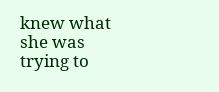knew what she was trying to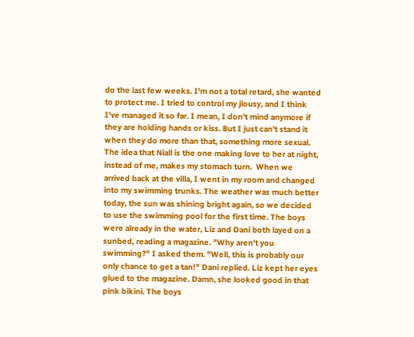do the last few weeks. I'm not a total retard, she wanted to protect me. I tried to control my jlousy, and I think I've managed it so far. I mean, I don't mind anymore if they are holding hands or kiss. But I just can't stand it when they do more than that, something more sexual. The idea that Niall is the one making love to her at night, instead of me, makes my stomach turn.  When we arrived back at the villa, I went in my room and changed into my swimming trunks. The weather was much better today, the sun was shining bright again, so we decided to use the swimming pool for the first time. The boys were already in the water, Liz and Dani both layed on a sunbed, reading a magazine. "Why aren't you swimming?" I asked them. "Well, this is probably our only chance to get a tan!" Dani replied. Liz kept her eyes glued to the magazine. Damn, she looked good in that pink bikini. The boys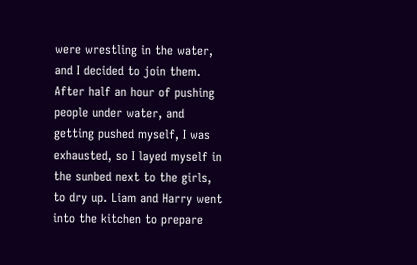were wrestling in the water, and I decided to join them. After half an hour of pushing people under water, and getting pushed myself, I was exhausted, so I layed myself in the sunbed next to the girls, to dry up. Liam and Harry went into the kitchen to prepare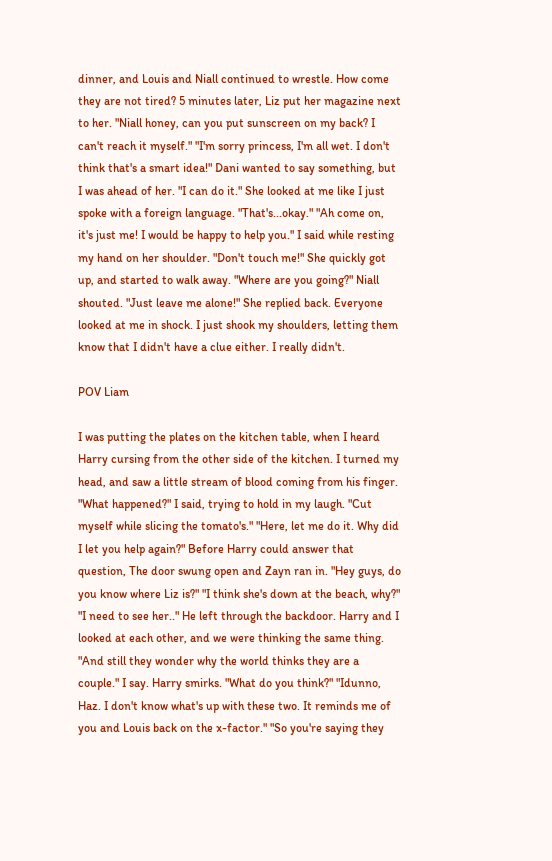dinner, and Louis and Niall continued to wrestle. How come they are not tired? 5 minutes later, Liz put her magazine next to her. "Niall honey, can you put sunscreen on my back? I can't reach it myself." "I'm sorry princess, I'm all wet. I don't think that's a smart idea!" Dani wanted to say something, but I was ahead of her. "I can do it." She looked at me like I just spoke with a foreign language. "That's...okay." "Ah come on, it's just me! I would be happy to help you." I said while resting my hand on her shoulder. "Don't touch me!" She quickly got up, and started to walk away. "Where are you going?" Niall shouted. "Just leave me alone!" She replied back. Everyone looked at me in shock. I just shook my shoulders, letting them know that I didn't have a clue either. I really didn't.

POV Liam

I was putting the plates on the kitchen table, when I heard Harry cursing from the other side of the kitchen. I turned my head, and saw a little stream of blood coming from his finger. "What happened?" I said, trying to hold in my laugh. "Cut myself while slicing the tomato's." "Here, let me do it. Why did I let you help again?" Before Harry could answer that question, The door swung open and Zayn ran in. "Hey guys, do you know where Liz is?" "I think she's down at the beach, why?" "I need to see her.." He left through the backdoor. Harry and I looked at each other, and we were thinking the same thing. "And still they wonder why the world thinks they are a couple." I say. Harry smirks. "What do you think?" "Idunno, Haz. I don't know what's up with these two. It reminds me of you and Louis back on the x-factor." "So you're saying they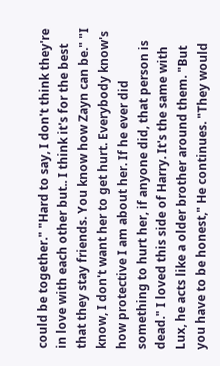could be together." "Hard to say, I don't think they're in love with each other but.. I think it's for the best that they stay friends. You know how Zayn can be." "I know, I don't want her to get hurt. Everybody know's how protective I am about her. If he ever did something to hurt her, if anyone did, that person is dead." I loved this side of Harry. It's the same with Lux, he acts like a older brother around them. "But you have to be honest," He continues. "They would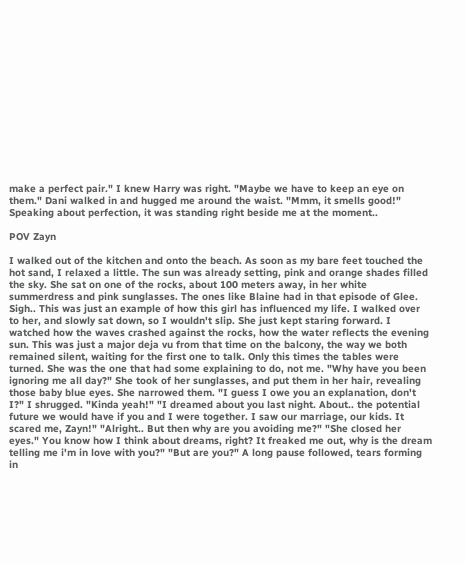make a perfect pair." I knew Harry was right. "Maybe we have to keep an eye on them." Dani walked in and hugged me around the waist. "Mmm, it smells good!" Speaking about perfection, it was standing right beside me at the moment..

POV Zayn

I walked out of the kitchen and onto the beach. As soon as my bare feet touched the hot sand, I relaxed a little. The sun was already setting, pink and orange shades filled the sky. She sat on one of the rocks, about 100 meters away, in her white summerdress and pink sunglasses. The ones like Blaine had in that episode of Glee. Sigh.. This was just an example of how this girl has influenced my life. I walked over to her, and slowly sat down, so I wouldn't slip. She just kept staring forward. I watched how the waves crashed against the rocks, how the water reflects the evening sun. This was just a major deja vu from that time on the balcony, the way we both remained silent, waiting for the first one to talk. Only this times the tables were turned. She was the one that had some explaining to do, not me. "Why have you been ignoring me all day?" She took of her sunglasses, and put them in her hair, revealing those baby blue eyes. She narrowed them. "I guess I owe you an explanation, don't I?" I shrugged. "Kinda yeah!" "I dreamed about you last night. About.. the potential future we would have if you and I were together. I saw our marriage, our kids. It scared me, Zayn!" "Alright.. But then why are you avoiding me?" "She closed her eyes." You know how I think about dreams, right? It freaked me out, why is the dream telling me i'm in love with you?" "But are you?" A long pause followed, tears forming in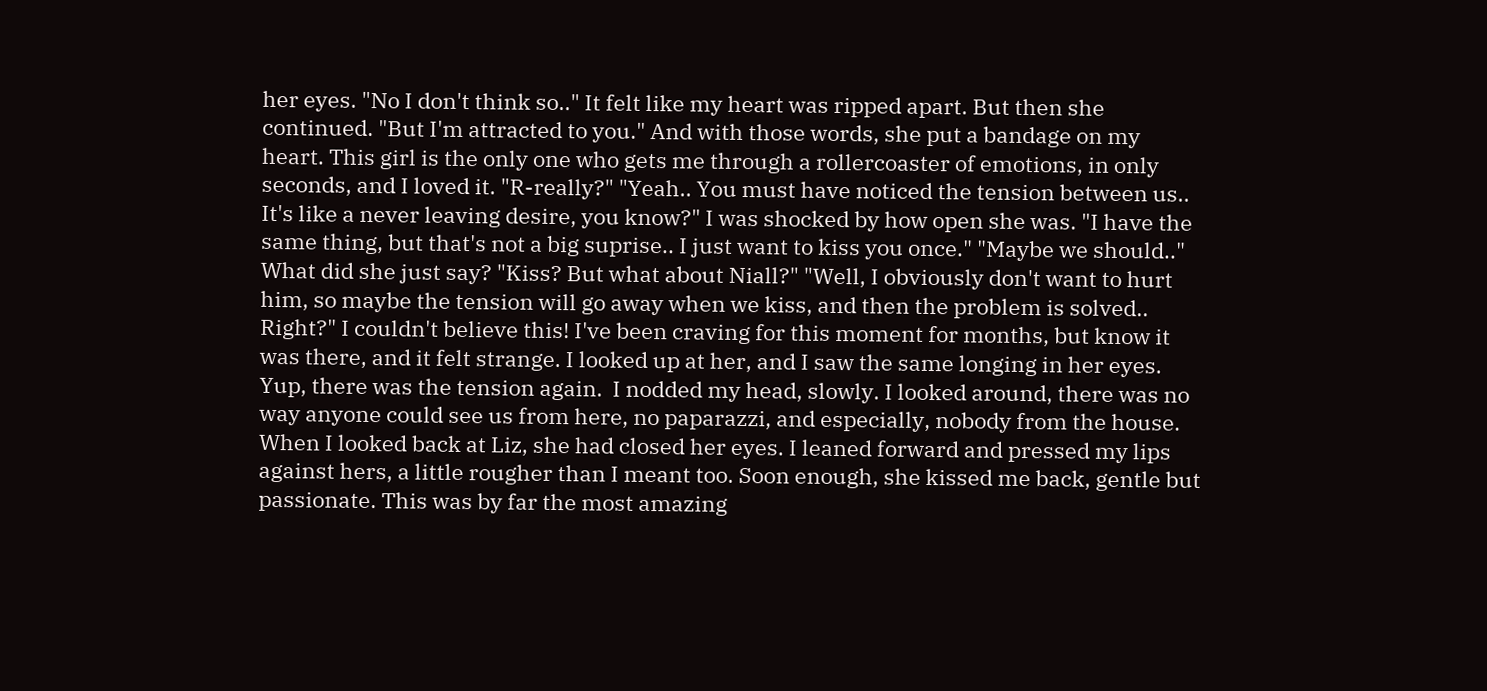her eyes. "No I don't think so.." It felt like my heart was ripped apart. But then she continued. "But I'm attracted to you." And with those words, she put a bandage on my heart. This girl is the only one who gets me through a rollercoaster of emotions, in only seconds, and I loved it. "R-really?" "Yeah.. You must have noticed the tension between us.. It's like a never leaving desire, you know?" I was shocked by how open she was. "I have the same thing, but that's not a big suprise.. I just want to kiss you once." "Maybe we should.." What did she just say? "Kiss? But what about Niall?" "Well, I obviously don't want to hurt him, so maybe the tension will go away when we kiss, and then the problem is solved.. Right?" I couldn't believe this! I've been craving for this moment for months, but know it was there, and it felt strange. I looked up at her, and I saw the same longing in her eyes. Yup, there was the tension again.  I nodded my head, slowly. I looked around, there was no way anyone could see us from here, no paparazzi, and especially, nobody from the house. When I looked back at Liz, she had closed her eyes. I leaned forward and pressed my lips against hers, a little rougher than I meant too. Soon enough, she kissed me back, gentle but passionate. This was by far the most amazing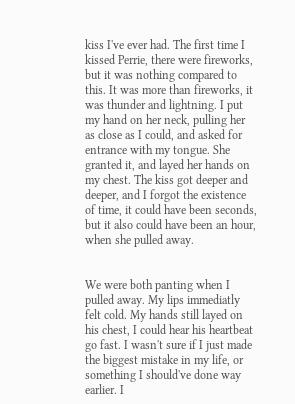kiss I've ever had. The first time I kissed Perrie, there were fireworks, but it was nothing compared to this. It was more than fireworks, it was thunder and lightning. I put my hand on her neck, pulling her as close as I could, and asked for entrance with my tongue. She granted it, and layed her hands on my chest. The kiss got deeper and deeper, and I forgot the existence of time, it could have been seconds, but it also could have been an hour, when she pulled away.


We were both panting when I pulled away. My lips immediatly felt cold. My hands still layed on his chest, I could hear his heartbeat go fast. I wasn't sure if I just made the biggest mistake in my life, or something I should've done way earlier. I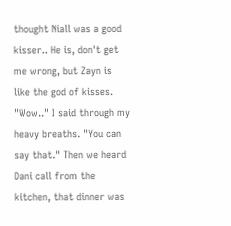thought Niall was a good kisser.. He is, don't get me wrong, but Zayn is like the god of kisses. "Wow.." I said through my heavy breaths. "You can say that." Then we heard Dani call from the kitchen, that dinner was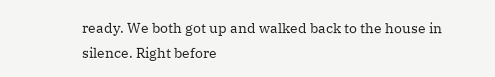ready. We both got up and walked back to the house in silence. Right before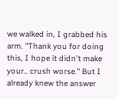we walked in, I grabbed his arm. "Thank you for doing this, I hope it didn't make your.. crush worse." But I already knew the answer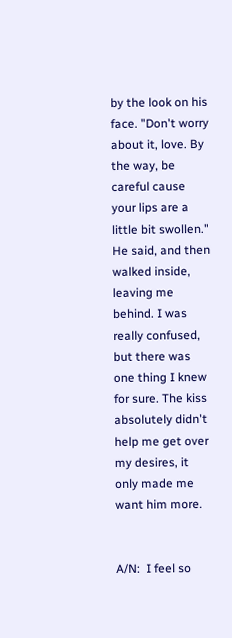by the look on his face. "Don't worry about it, love. By the way, be careful cause your lips are a little bit swollen." He said, and then walked inside, leaving me behind. I was really confused, but there was one thing I knew for sure. The kiss absolutely didn't help me get over my desires, it only made me want him more.


A/N:  I feel so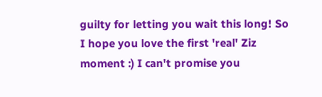guilty for letting you wait this long! So I hope you love the first 'real' Ziz moment :) I can't promise you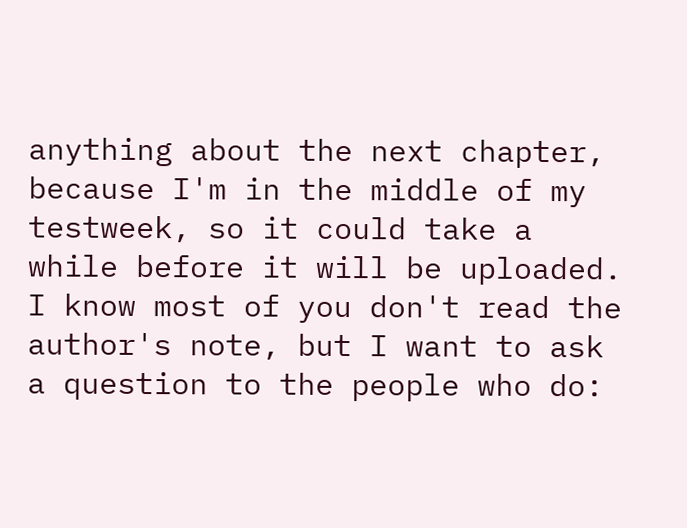anything about the next chapter, because I'm in the middle of my testweek, so it could take a while before it will be uploaded. I know most of you don't read the author's note, but I want to ask a question to the people who do: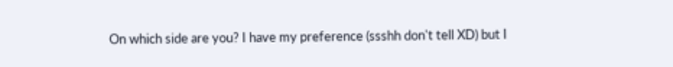On which side are you? I have my preference (ssshh don't tell XD) but I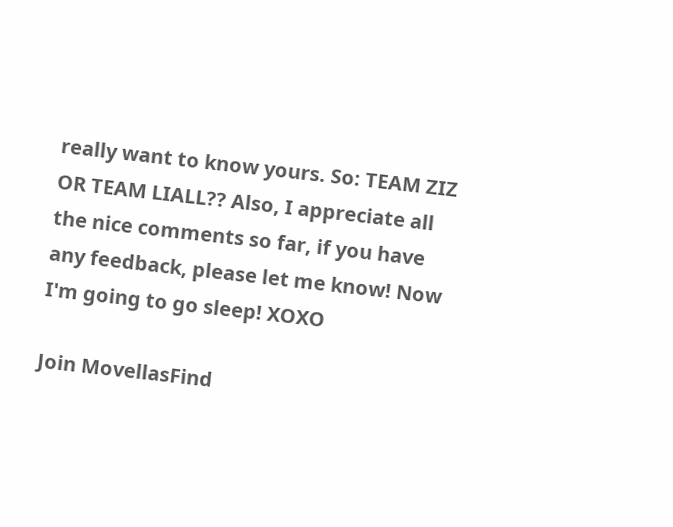really want to know yours. So: TEAM ZIZ OR TEAM LIALL?? Also, I appreciate all the nice comments so far, if you have any feedback, please let me know! Now I'm going to go sleep! XOXO

Join MovellasFind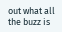out what all the buzz is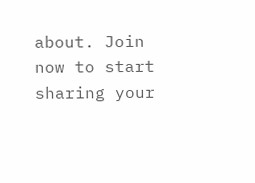about. Join now to start sharing your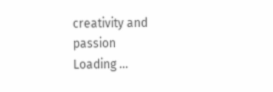creativity and passion
Loading ...